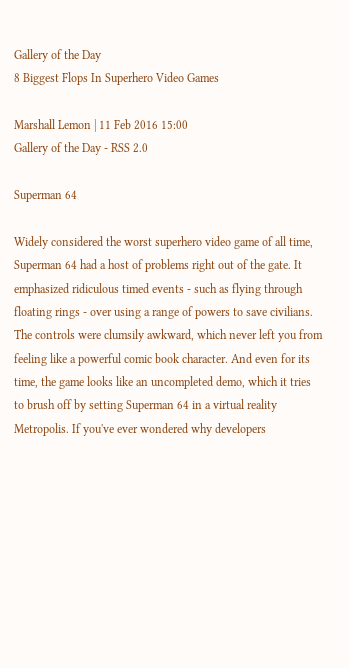Gallery of the Day
8 Biggest Flops In Superhero Video Games

Marshall Lemon | 11 Feb 2016 15:00
Gallery of the Day - RSS 2.0

Superman 64

Widely considered the worst superhero video game of all time, Superman 64 had a host of problems right out of the gate. It emphasized ridiculous timed events - such as flying through floating rings - over using a range of powers to save civilians. The controls were clumsily awkward, which never left you from feeling like a powerful comic book character. And even for its time, the game looks like an uncompleted demo, which it tries to brush off by setting Superman 64 in a virtual reality Metropolis. If you've ever wondered why developers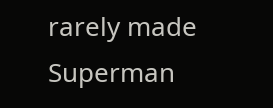rarely made Superman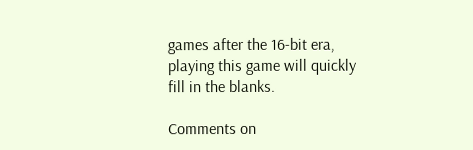games after the 16-bit era, playing this game will quickly fill in the blanks.

Comments on